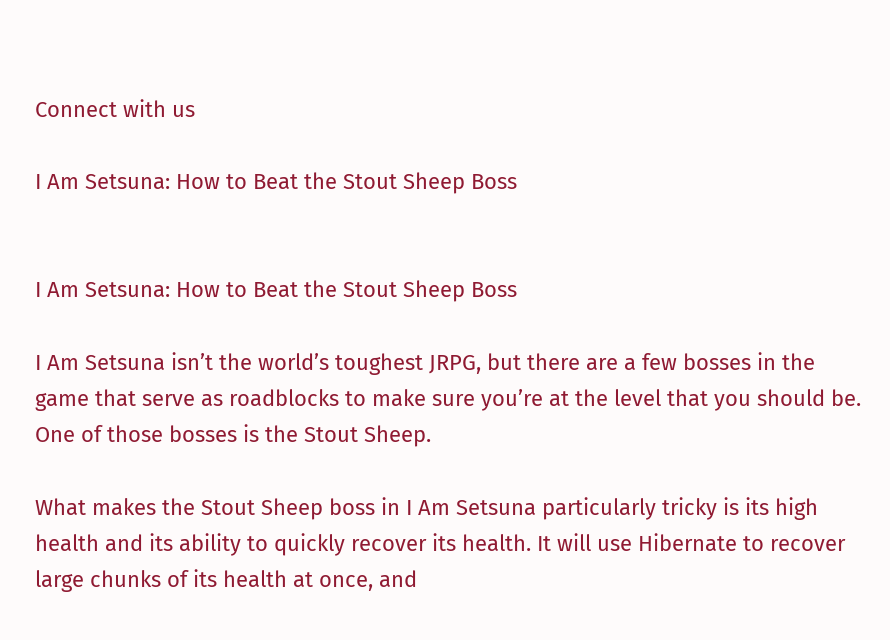Connect with us

I Am Setsuna: How to Beat the Stout Sheep Boss


I Am Setsuna: How to Beat the Stout Sheep Boss

I Am Setsuna isn’t the world’s toughest JRPG, but there are a few bosses in the game that serve as roadblocks to make sure you’re at the level that you should be. One of those bosses is the Stout Sheep.

What makes the Stout Sheep boss in I Am Setsuna particularly tricky is its high health and its ability to quickly recover its health. It will use Hibernate to recover large chunks of its health at once, and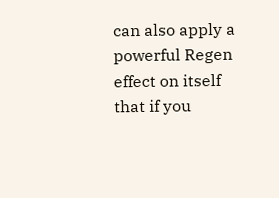can also apply a powerful Regen effect on itself that if you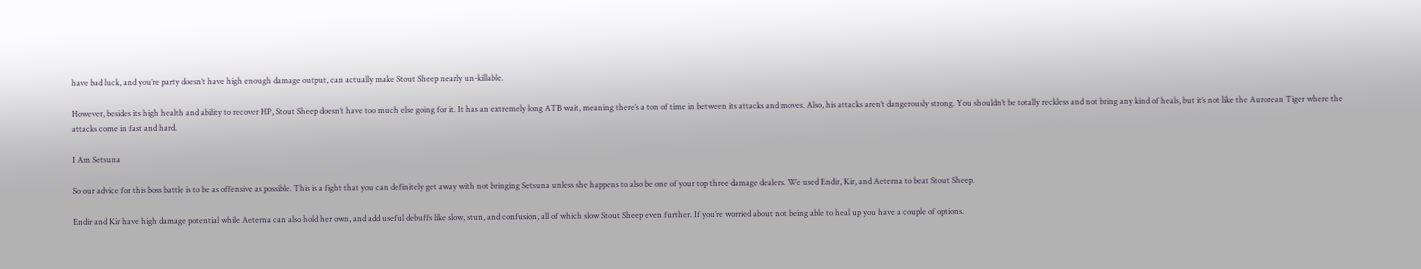have bad luck, and you’re party doesn’t have high enough damage output, can actually make Stout Sheep nearly un-killable.

However, besides its high health and ability to recover HP, Stout Sheep doesn’t have too much else going for it. It has an extremely long ATB wait, meaning there’s a ton of time in between its attacks and moves. Also, his attacks aren’t dangerously strong. You shouldn’t be totally reckless and not bring any kind of heals, but it’s not like the Aurorean Tiger where the attacks come in fast and hard.

I Am Setsuna

So our advice for this boss battle is to be as offensive as possible. This is a fight that you can definitely get away with not bringing Setsuna unless she happens to also be one of your top three damage dealers. We used Endir, Kir, and Aeterna to beat Stout Sheep.

Endir and Kir have high damage potential while Aeterna can also hold her own, and add useful debuffs like slow, stun, and confusion, all of which slow Stout Sheep even further. If you’re worried about not being able to heal up you have a couple of options.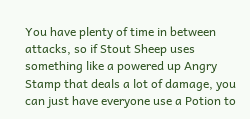You have plenty of time in between attacks, so if Stout Sheep uses something like a powered up Angry Stamp that deals a lot of damage, you can just have everyone use a Potion to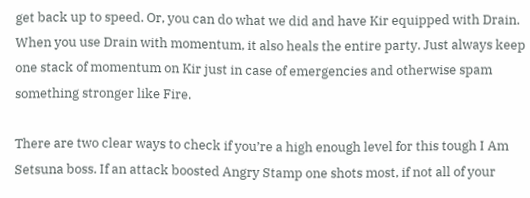get back up to speed. Or, you can do what we did and have Kir equipped with Drain. When you use Drain with momentum, it also heals the entire party. Just always keep one stack of momentum on Kir just in case of emergencies and otherwise spam something stronger like Fire.

There are two clear ways to check if you’re a high enough level for this tough I Am Setsuna boss. If an attack boosted Angry Stamp one shots most, if not all of your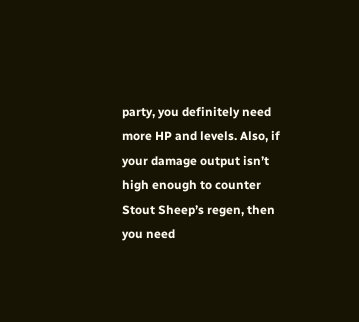party, you definitely need more HP and levels. Also, if your damage output isn’t high enough to counter Stout Sheep’s regen, then you need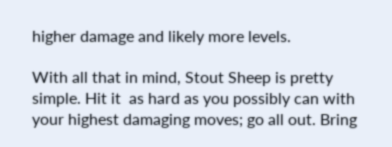higher damage and likely more levels.

With all that in mind, Stout Sheep is pretty simple. Hit it  as hard as you possibly can with your highest damaging moves; go all out. Bring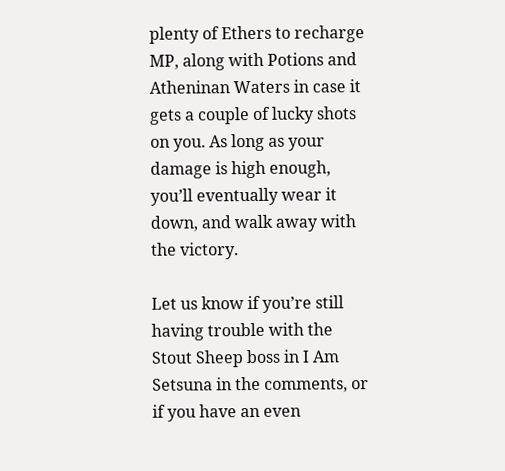plenty of Ethers to recharge MP, along with Potions and Atheninan Waters in case it gets a couple of lucky shots on you. As long as your damage is high enough, you’ll eventually wear it down, and walk away with the victory.

Let us know if you’re still having trouble with the Stout Sheep boss in I Am Setsuna in the comments, or if you have an even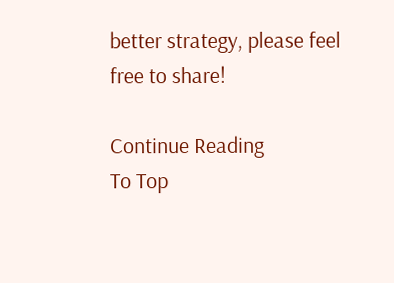better strategy, please feel free to share!

Continue Reading
To Top